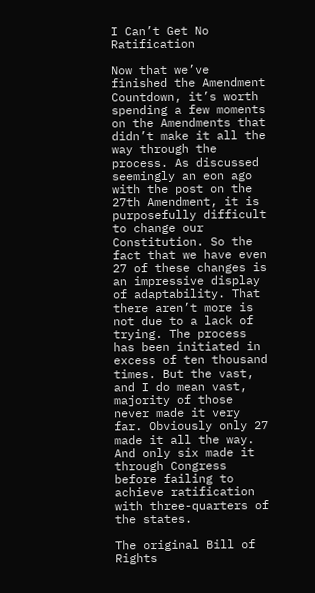I Can’t Get No Ratification

Now that we’ve finished the Amendment Countdown, it’s worth spending a few moments on the Amendments that didn’t make it all the way through the process. As discussed seemingly an eon ago with the post on the 27th Amendment, it is purposefully difficult to change our Constitution. So the fact that we have even 27 of these changes is an impressive display of adaptability. That there aren’t more is not due to a lack of trying. The process has been initiated in excess of ten thousand times. But the vast, and I do mean vast, majority of those never made it very far. Obviously only 27 made it all the way. And only six made it through Congress before failing to achieve ratification with three-quarters of the states.

The original Bill of Rights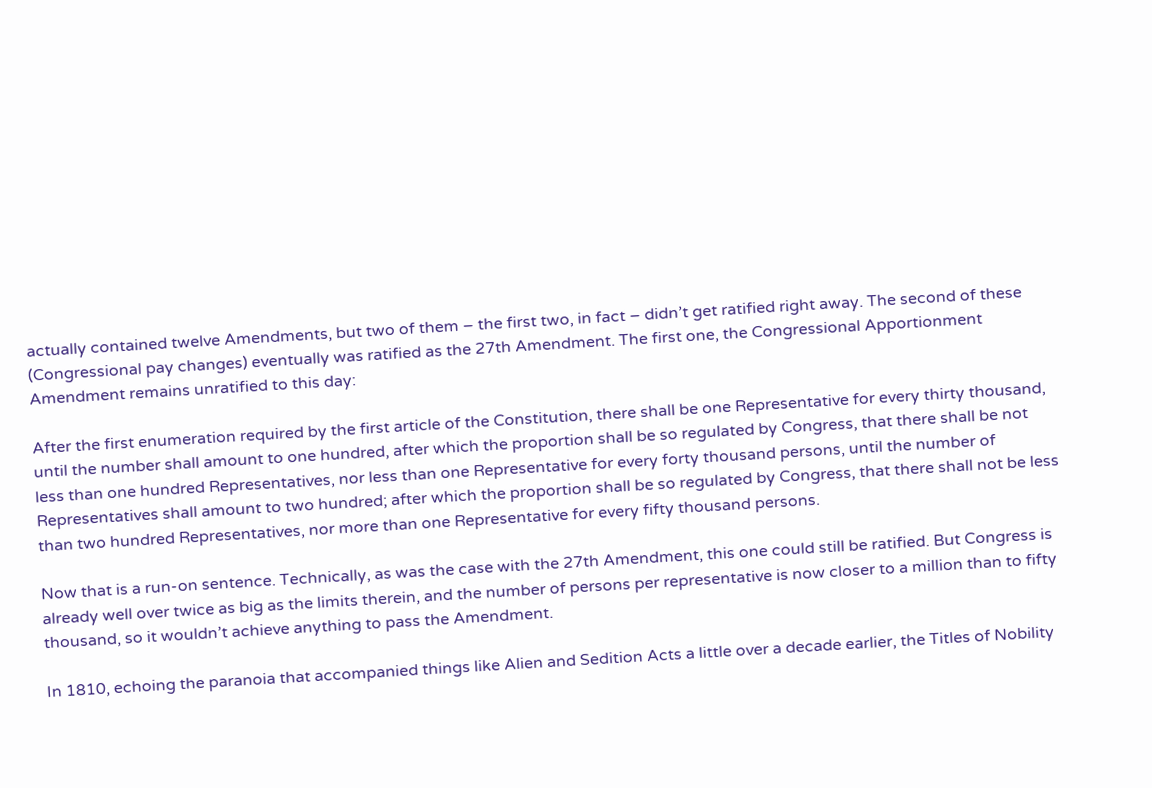actually contained twelve Amendments, but two of them – the first two, in fact – didn’t get ratified right away. The second of these (Congressional pay changes) eventually was ratified as the 27th Amendment. The first one, the Congressional Apportionment Amendment remains unratified to this day:

After the first enumeration required by the first article of the Constitution, there shall be one Representative for every thirty thousand, until the number shall amount to one hundred, after which the proportion shall be so regulated by Congress, that there shall be not less than one hundred Representatives, nor less than one Representative for every forty thousand persons, until the number of Representatives shall amount to two hundred; after which the proportion shall be so regulated by Congress, that there shall not be less than two hundred Representatives, nor more than one Representative for every fifty thousand persons.

Now that is a run-on sentence. Technically, as was the case with the 27th Amendment, this one could still be ratified. But Congress is already well over twice as big as the limits therein, and the number of persons per representative is now closer to a million than to fifty thousand, so it wouldn’t achieve anything to pass the Amendment.

In 1810, echoing the paranoia that accompanied things like Alien and Sedition Acts a little over a decade earlier, the Titles of Nobility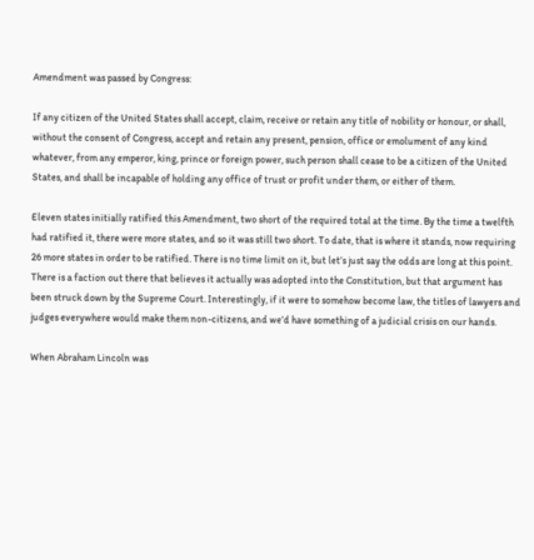Amendment was passed by Congress:

If any citizen of the United States shall accept, claim, receive or retain any title of nobility or honour, or shall, without the consent of Congress, accept and retain any present, pension, office or emolument of any kind whatever, from any emperor, king, prince or foreign power, such person shall cease to be a citizen of the United States, and shall be incapable of holding any office of trust or profit under them, or either of them.

Eleven states initially ratified this Amendment, two short of the required total at the time. By the time a twelfth had ratified it, there were more states, and so it was still two short. To date, that is where it stands, now requiring 26 more states in order to be ratified. There is no time limit on it, but let’s just say the odds are long at this point. There is a faction out there that believes it actually was adopted into the Constitution, but that argument has been struck down by the Supreme Court. Interestingly, if it were to somehow become law, the titles of lawyers and judges everywhere would make them non-citizens, and we’d have something of a judicial crisis on our hands.

When Abraham Lincoln was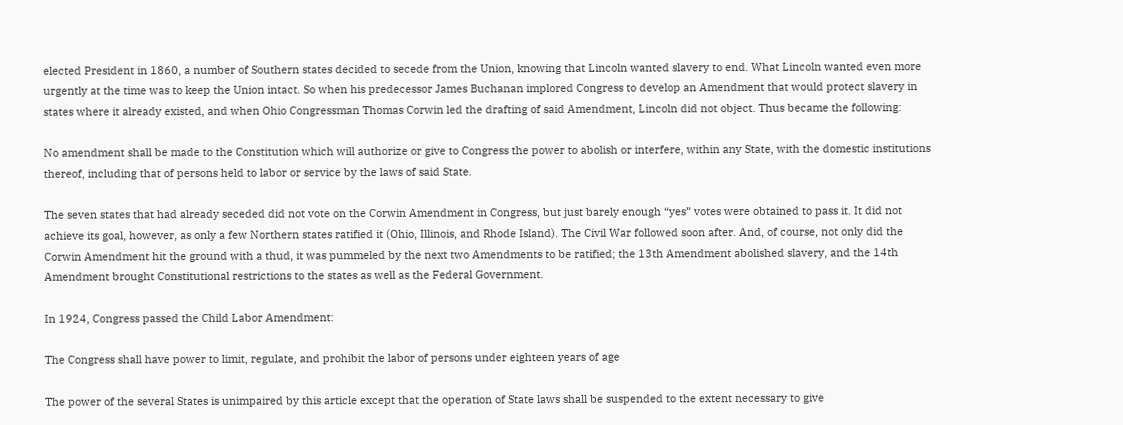elected President in 1860, a number of Southern states decided to secede from the Union, knowing that Lincoln wanted slavery to end. What Lincoln wanted even more urgently at the time was to keep the Union intact. So when his predecessor James Buchanan implored Congress to develop an Amendment that would protect slavery in states where it already existed, and when Ohio Congressman Thomas Corwin led the drafting of said Amendment, Lincoln did not object. Thus became the following:

No amendment shall be made to the Constitution which will authorize or give to Congress the power to abolish or interfere, within any State, with the domestic institutions thereof, including that of persons held to labor or service by the laws of said State.

The seven states that had already seceded did not vote on the Corwin Amendment in Congress, but just barely enough “yes” votes were obtained to pass it. It did not achieve its goal, however, as only a few Northern states ratified it (Ohio, Illinois, and Rhode Island). The Civil War followed soon after. And, of course, not only did the Corwin Amendment hit the ground with a thud, it was pummeled by the next two Amendments to be ratified; the 13th Amendment abolished slavery, and the 14th Amendment brought Constitutional restrictions to the states as well as the Federal Government.

In 1924, Congress passed the Child Labor Amendment:

The Congress shall have power to limit, regulate, and prohibit the labor of persons under eighteen years of age

The power of the several States is unimpaired by this article except that the operation of State laws shall be suspended to the extent necessary to give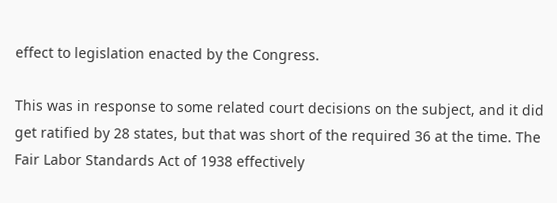effect to legislation enacted by the Congress.

This was in response to some related court decisions on the subject, and it did get ratified by 28 states, but that was short of the required 36 at the time. The Fair Labor Standards Act of 1938 effectively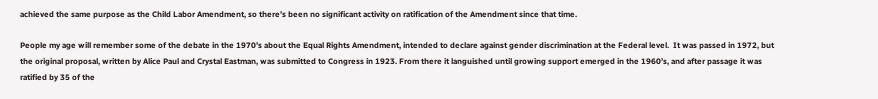achieved the same purpose as the Child Labor Amendment, so there’s been no significant activity on ratification of the Amendment since that time.

People my age will remember some of the debate in the 1970’s about the Equal Rights Amendment, intended to declare against gender discrimination at the Federal level.  It was passed in 1972, but the original proposal, written by Alice Paul and Crystal Eastman, was submitted to Congress in 1923. From there it languished until growing support emerged in the 1960’s, and after passage it was ratified by 35 of the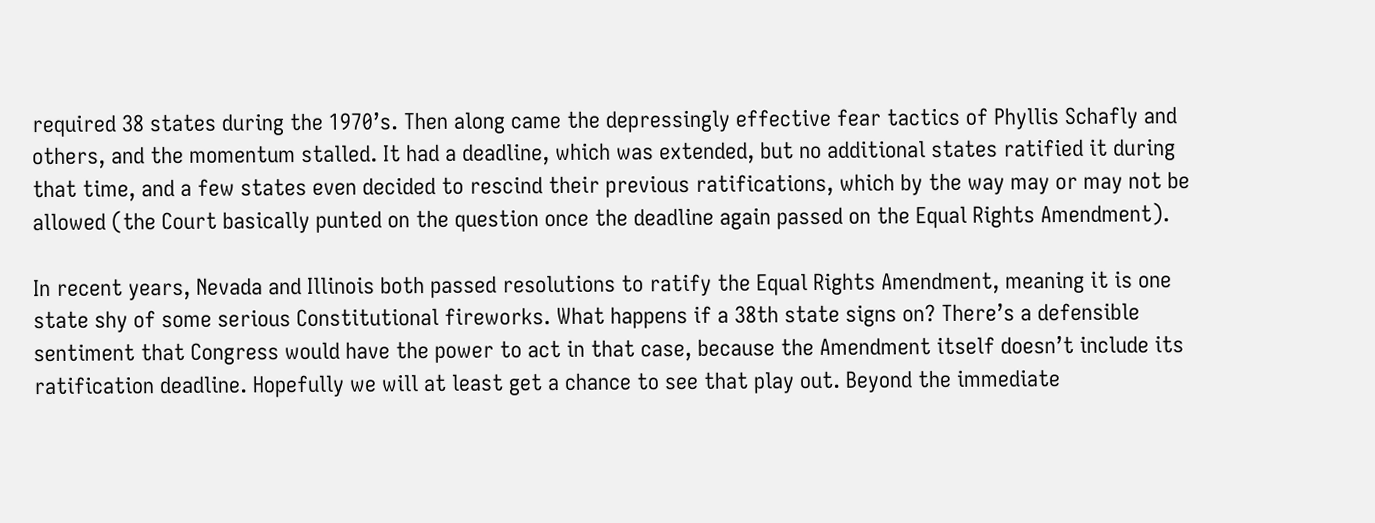required 38 states during the 1970’s. Then along came the depressingly effective fear tactics of Phyllis Schafly and others, and the momentum stalled. It had a deadline, which was extended, but no additional states ratified it during that time, and a few states even decided to rescind their previous ratifications, which by the way may or may not be allowed (the Court basically punted on the question once the deadline again passed on the Equal Rights Amendment).

In recent years, Nevada and Illinois both passed resolutions to ratify the Equal Rights Amendment, meaning it is one state shy of some serious Constitutional fireworks. What happens if a 38th state signs on? There’s a defensible sentiment that Congress would have the power to act in that case, because the Amendment itself doesn’t include its ratification deadline. Hopefully we will at least get a chance to see that play out. Beyond the immediate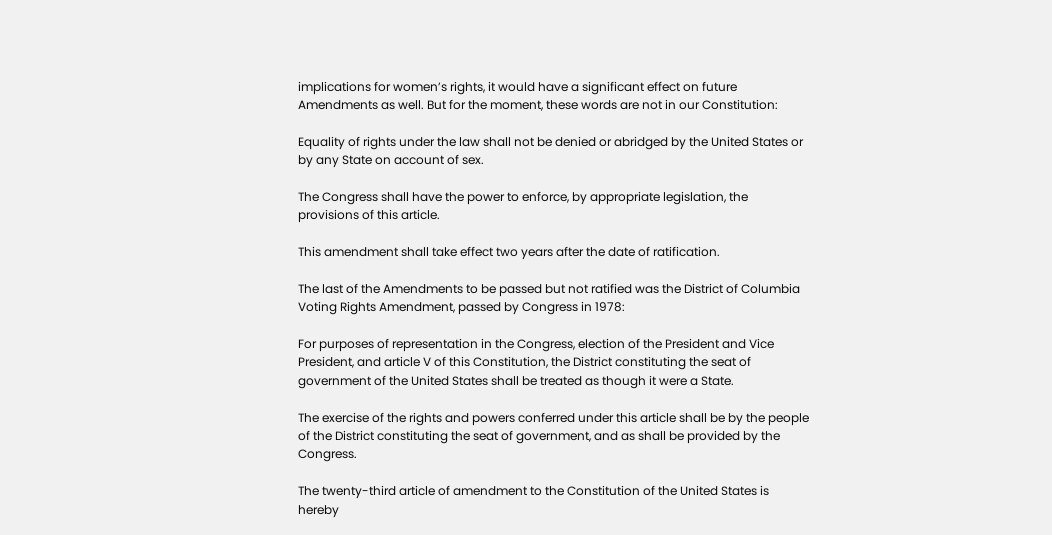implications for women’s rights, it would have a significant effect on future Amendments as well. But for the moment, these words are not in our Constitution:

Equality of rights under the law shall not be denied or abridged by the United States or by any State on account of sex.

The Congress shall have the power to enforce, by appropriate legislation, the provisions of this article.

This amendment shall take effect two years after the date of ratification.

The last of the Amendments to be passed but not ratified was the District of Columbia Voting Rights Amendment, passed by Congress in 1978:

For purposes of representation in the Congress, election of the President and Vice President, and article V of this Constitution, the District constituting the seat of government of the United States shall be treated as though it were a State.

The exercise of the rights and powers conferred under this article shall be by the people of the District constituting the seat of government, and as shall be provided by the Congress.

The twenty-third article of amendment to the Constitution of the United States is hereby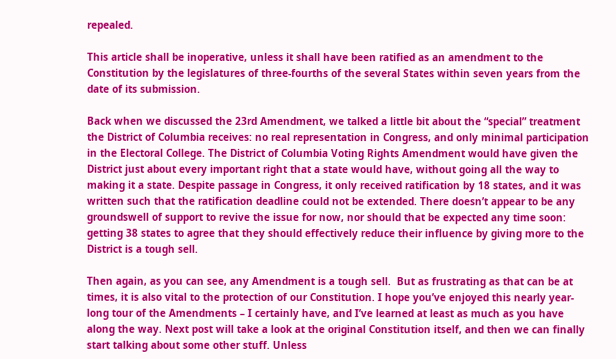repealed.

This article shall be inoperative, unless it shall have been ratified as an amendment to the Constitution by the legislatures of three-fourths of the several States within seven years from the date of its submission.

Back when we discussed the 23rd Amendment, we talked a little bit about the “special” treatment the District of Columbia receives: no real representation in Congress, and only minimal participation in the Electoral College. The District of Columbia Voting Rights Amendment would have given the District just about every important right that a state would have, without going all the way to making it a state. Despite passage in Congress, it only received ratification by 18 states, and it was written such that the ratification deadline could not be extended. There doesn’t appear to be any groundswell of support to revive the issue for now, nor should that be expected any time soon: getting 38 states to agree that they should effectively reduce their influence by giving more to the District is a tough sell.

Then again, as you can see, any Amendment is a tough sell.  But as frustrating as that can be at times, it is also vital to the protection of our Constitution. I hope you’ve enjoyed this nearly year-long tour of the Amendments – I certainly have, and I’ve learned at least as much as you have along the way. Next post will take a look at the original Constitution itself, and then we can finally start talking about some other stuff. Unless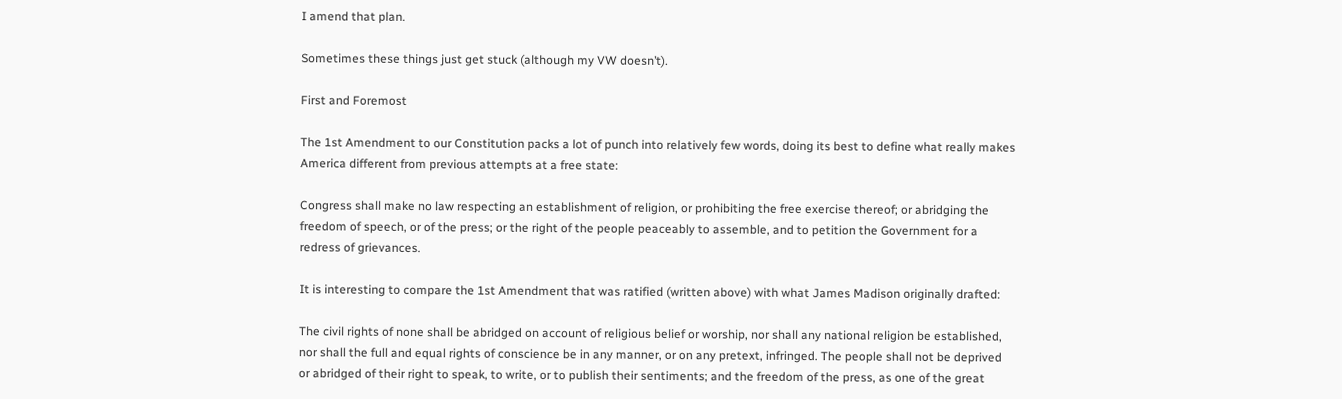I amend that plan.

Sometimes these things just get stuck (although my VW doesn’t).

First and Foremost

The 1st Amendment to our Constitution packs a lot of punch into relatively few words, doing its best to define what really makes America different from previous attempts at a free state:

Congress shall make no law respecting an establishment of religion, or prohibiting the free exercise thereof; or abridging the freedom of speech, or of the press; or the right of the people peaceably to assemble, and to petition the Government for a redress of grievances.

It is interesting to compare the 1st Amendment that was ratified (written above) with what James Madison originally drafted:

The civil rights of none shall be abridged on account of religious belief or worship, nor shall any national religion be established, nor shall the full and equal rights of conscience be in any manner, or on any pretext, infringed. The people shall not be deprived or abridged of their right to speak, to write, or to publish their sentiments; and the freedom of the press, as one of the great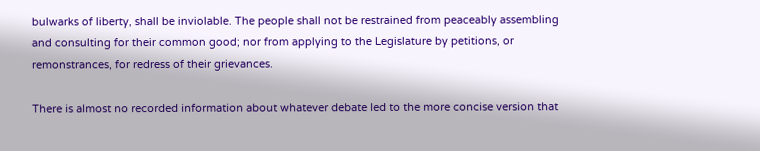bulwarks of liberty, shall be inviolable. The people shall not be restrained from peaceably assembling and consulting for their common good; nor from applying to the Legislature by petitions, or remonstrances, for redress of their grievances.

There is almost no recorded information about whatever debate led to the more concise version that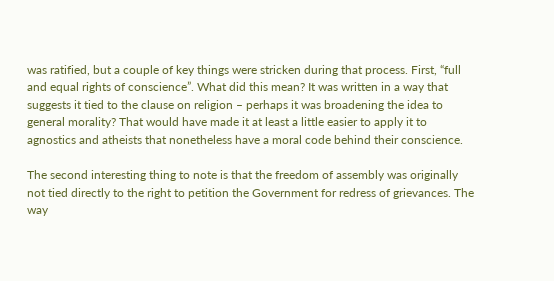was ratified, but a couple of key things were stricken during that process. First, “full and equal rights of conscience”. What did this mean? It was written in a way that suggests it tied to the clause on religion – perhaps it was broadening the idea to general morality? That would have made it at least a little easier to apply it to agnostics and atheists that nonetheless have a moral code behind their conscience.

The second interesting thing to note is that the freedom of assembly was originally not tied directly to the right to petition the Government for redress of grievances. The way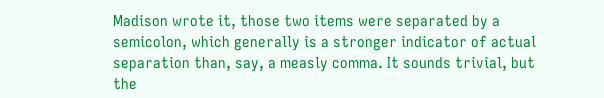Madison wrote it, those two items were separated by a semicolon, which generally is a stronger indicator of actual separation than, say, a measly comma. It sounds trivial, but the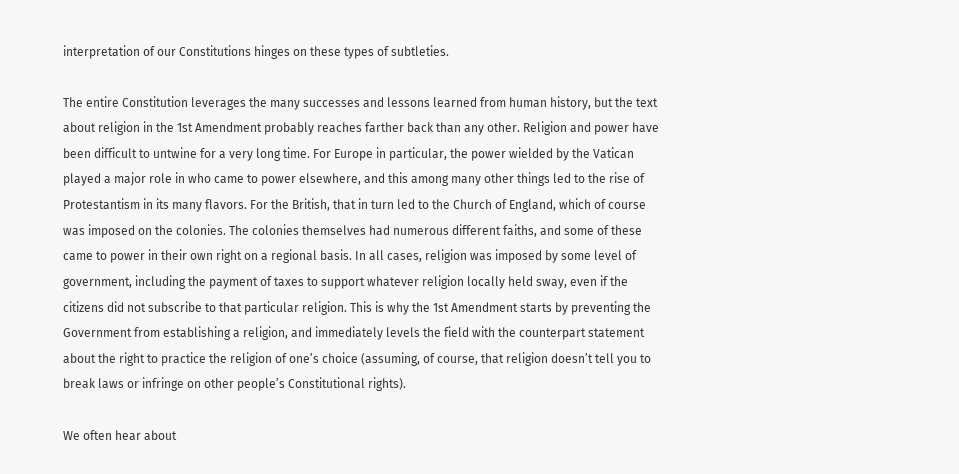interpretation of our Constitutions hinges on these types of subtleties.

The entire Constitution leverages the many successes and lessons learned from human history, but the text about religion in the 1st Amendment probably reaches farther back than any other. Religion and power have been difficult to untwine for a very long time. For Europe in particular, the power wielded by the Vatican played a major role in who came to power elsewhere, and this among many other things led to the rise of Protestantism in its many flavors. For the British, that in turn led to the Church of England, which of course was imposed on the colonies. The colonies themselves had numerous different faiths, and some of these came to power in their own right on a regional basis. In all cases, religion was imposed by some level of government, including the payment of taxes to support whatever religion locally held sway, even if the citizens did not subscribe to that particular religion. This is why the 1st Amendment starts by preventing the Government from establishing a religion, and immediately levels the field with the counterpart statement about the right to practice the religion of one’s choice (assuming, of course, that religion doesn’t tell you to break laws or infringe on other people’s Constitutional rights).

We often hear about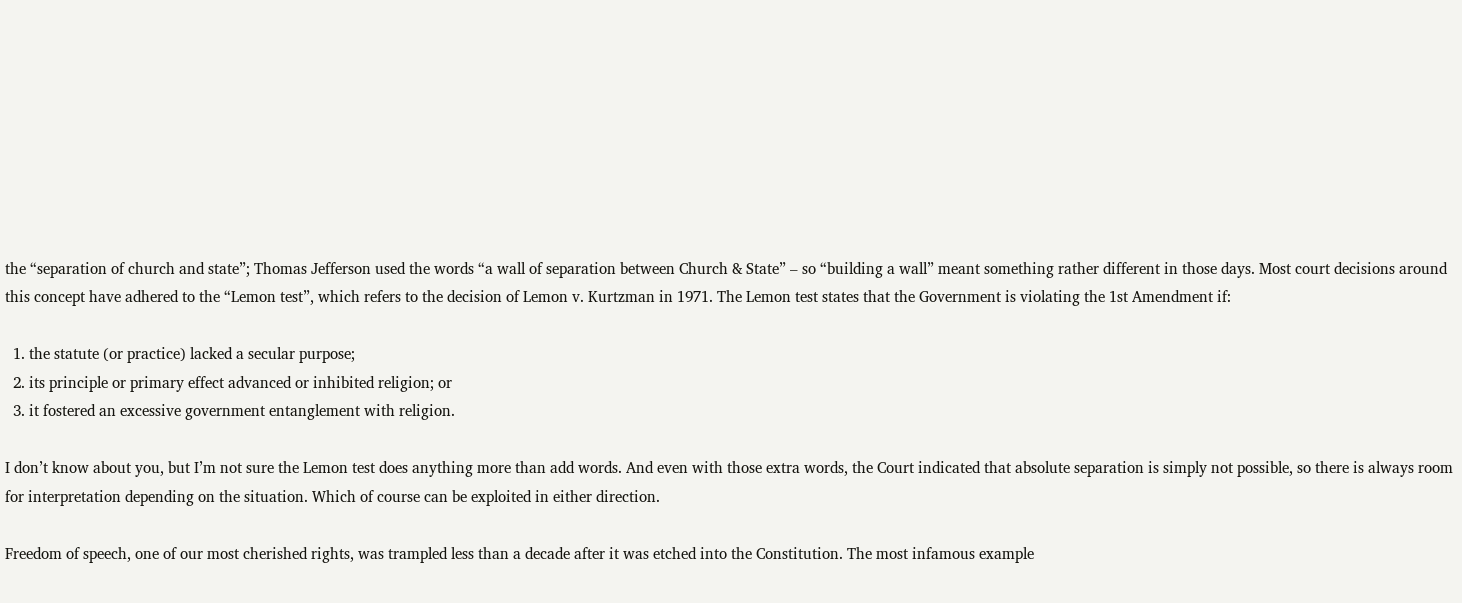the “separation of church and state”; Thomas Jefferson used the words “a wall of separation between Church & State” – so “building a wall” meant something rather different in those days. Most court decisions around this concept have adhered to the “Lemon test”, which refers to the decision of Lemon v. Kurtzman in 1971. The Lemon test states that the Government is violating the 1st Amendment if:

  1. the statute (or practice) lacked a secular purpose;
  2. its principle or primary effect advanced or inhibited religion; or
  3. it fostered an excessive government entanglement with religion.

I don’t know about you, but I’m not sure the Lemon test does anything more than add words. And even with those extra words, the Court indicated that absolute separation is simply not possible, so there is always room for interpretation depending on the situation. Which of course can be exploited in either direction.

Freedom of speech, one of our most cherished rights, was trampled less than a decade after it was etched into the Constitution. The most infamous example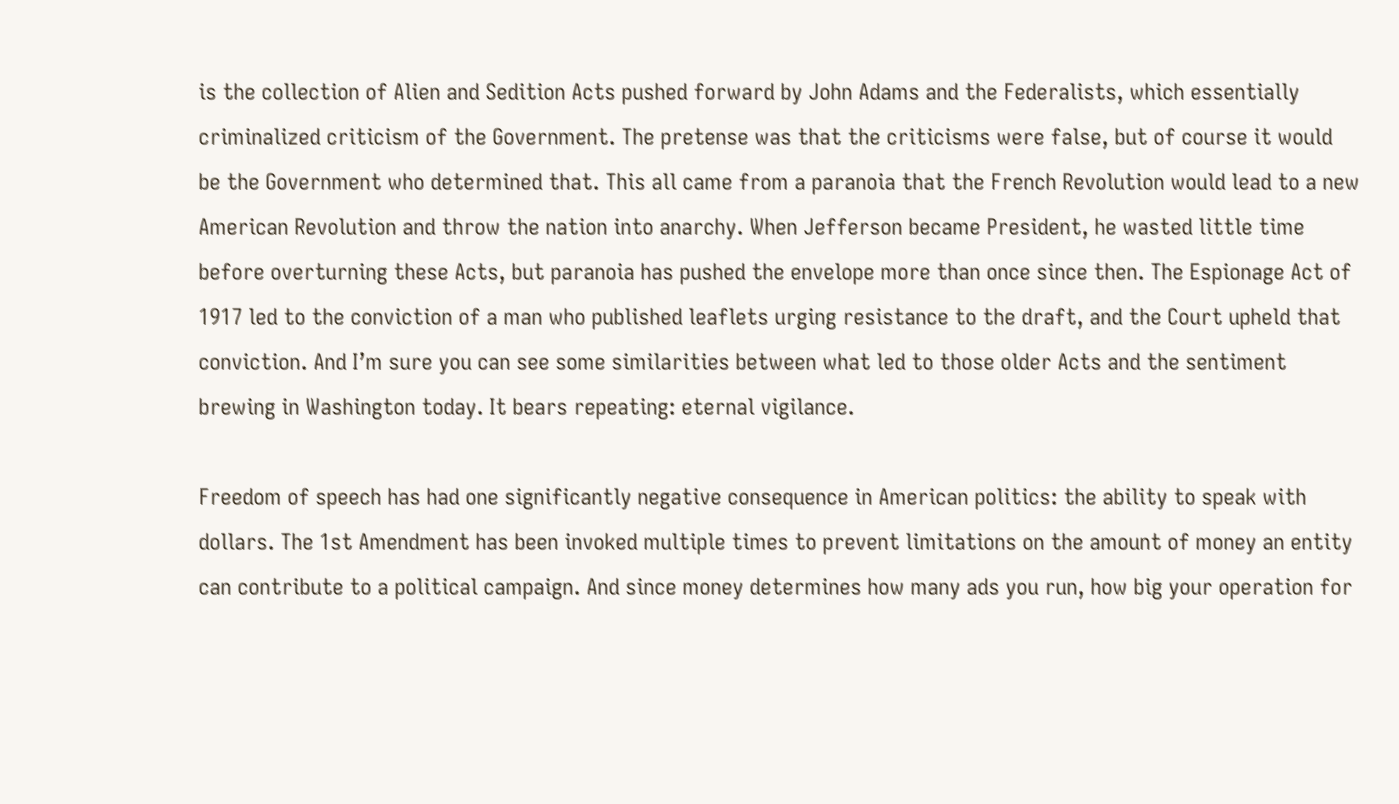is the collection of Alien and Sedition Acts pushed forward by John Adams and the Federalists, which essentially criminalized criticism of the Government. The pretense was that the criticisms were false, but of course it would be the Government who determined that. This all came from a paranoia that the French Revolution would lead to a new American Revolution and throw the nation into anarchy. When Jefferson became President, he wasted little time before overturning these Acts, but paranoia has pushed the envelope more than once since then. The Espionage Act of 1917 led to the conviction of a man who published leaflets urging resistance to the draft, and the Court upheld that conviction. And I’m sure you can see some similarities between what led to those older Acts and the sentiment brewing in Washington today. It bears repeating: eternal vigilance.

Freedom of speech has had one significantly negative consequence in American politics: the ability to speak with dollars. The 1st Amendment has been invoked multiple times to prevent limitations on the amount of money an entity can contribute to a political campaign. And since money determines how many ads you run, how big your operation for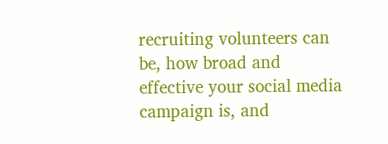recruiting volunteers can be, how broad and effective your social media campaign is, and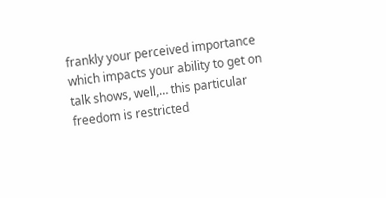frankly your perceived importance which impacts your ability to get on talk shows, well,… this particular freedom is restricted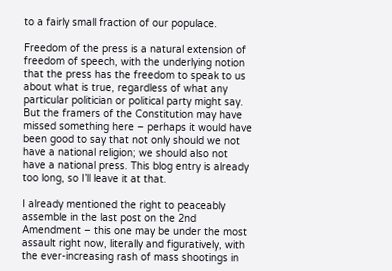to a fairly small fraction of our populace.

Freedom of the press is a natural extension of freedom of speech, with the underlying notion that the press has the freedom to speak to us about what is true, regardless of what any particular politician or political party might say. But the framers of the Constitution may have missed something here – perhaps it would have been good to say that not only should we not have a national religion; we should also not have a national press. This blog entry is already too long, so I’ll leave it at that.

I already mentioned the right to peaceably assemble in the last post on the 2nd Amendment – this one may be under the most assault right now, literally and figuratively, with the ever-increasing rash of mass shootings in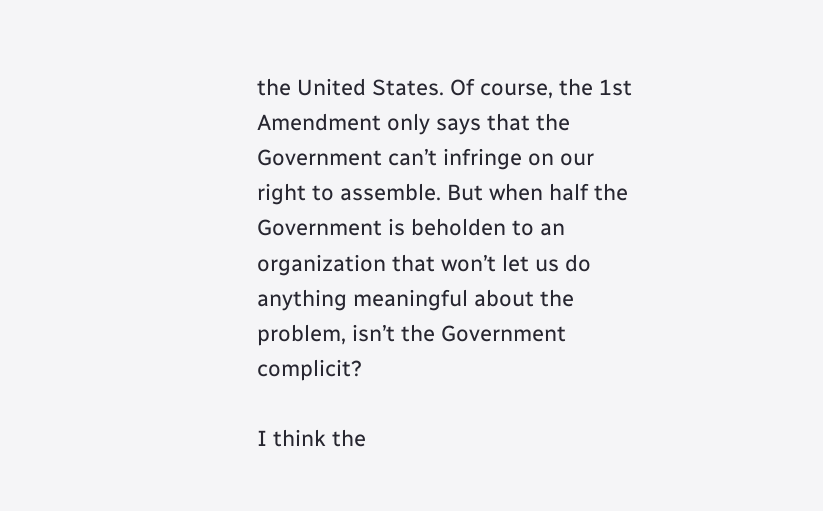the United States. Of course, the 1st Amendment only says that the Government can’t infringe on our right to assemble. But when half the Government is beholden to an organization that won’t let us do anything meaningful about the problem, isn’t the Government complicit?

I think the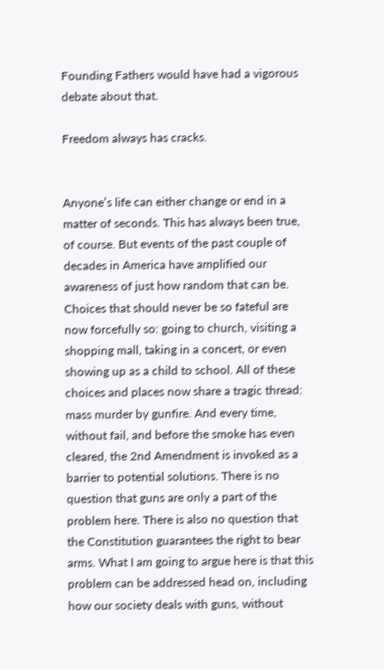Founding Fathers would have had a vigorous debate about that.

Freedom always has cracks.


Anyone’s life can either change or end in a matter of seconds. This has always been true, of course. But events of the past couple of decades in America have amplified our awareness of just how random that can be. Choices that should never be so fateful are now forcefully so: going to church, visiting a shopping mall, taking in a concert, or even showing up as a child to school. All of these choices and places now share a tragic thread: mass murder by gunfire. And every time, without fail, and before the smoke has even cleared, the 2nd Amendment is invoked as a barrier to potential solutions. There is no question that guns are only a part of the problem here. There is also no question that the Constitution guarantees the right to bear arms. What I am going to argue here is that this problem can be addressed head on, including how our society deals with guns, without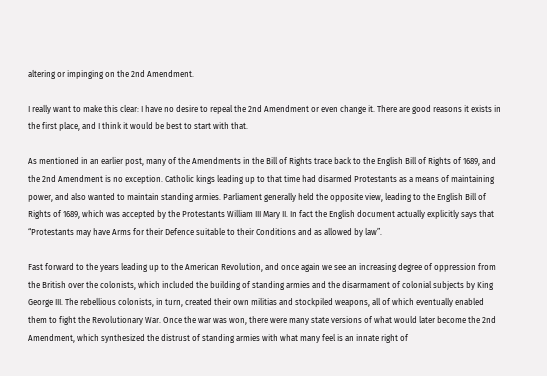altering or impinging on the 2nd Amendment.

I really want to make this clear: I have no desire to repeal the 2nd Amendment or even change it. There are good reasons it exists in the first place, and I think it would be best to start with that.

As mentioned in an earlier post, many of the Amendments in the Bill of Rights trace back to the English Bill of Rights of 1689, and the 2nd Amendment is no exception. Catholic kings leading up to that time had disarmed Protestants as a means of maintaining power, and also wanted to maintain standing armies. Parliament generally held the opposite view, leading to the English Bill of Rights of 1689, which was accepted by the Protestants William III Mary II. In fact the English document actually explicitly says that “Protestants may have Arms for their Defence suitable to their Conditions and as allowed by law”.

Fast forward to the years leading up to the American Revolution, and once again we see an increasing degree of oppression from the British over the colonists, which included the building of standing armies and the disarmament of colonial subjects by King George III. The rebellious colonists, in turn, created their own militias and stockpiled weapons, all of which eventually enabled them to fight the Revolutionary War. Once the war was won, there were many state versions of what would later become the 2nd Amendment, which synthesized the distrust of standing armies with what many feel is an innate right of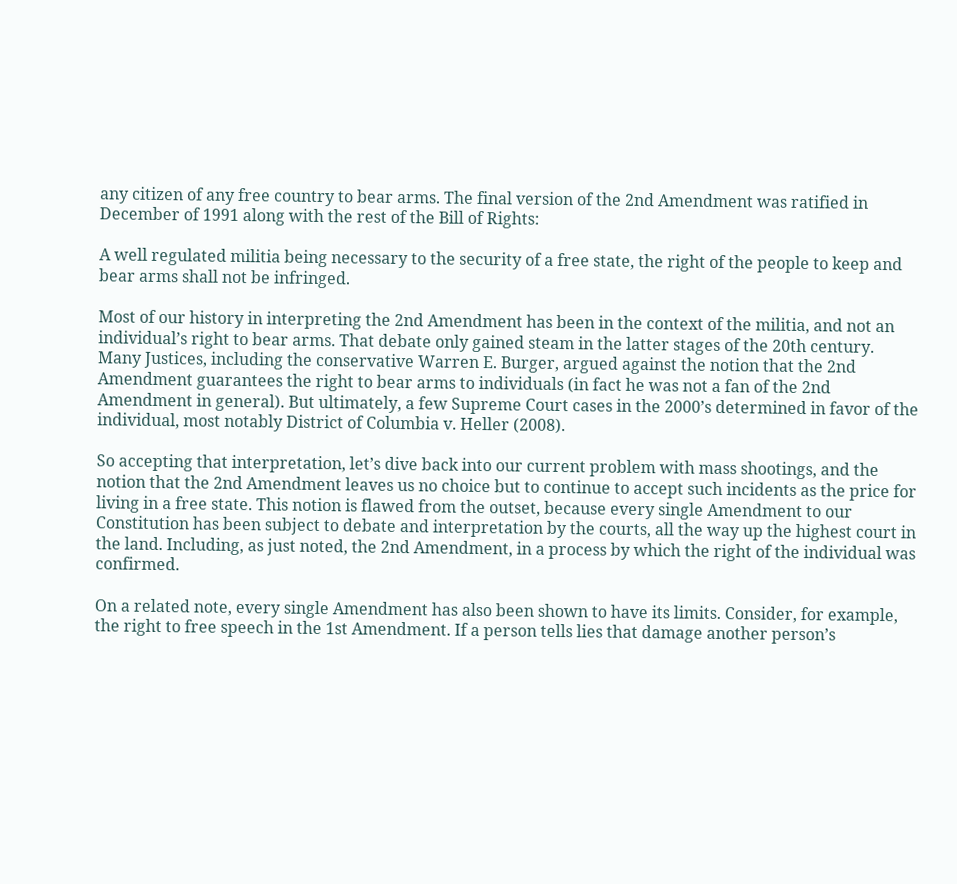any citizen of any free country to bear arms. The final version of the 2nd Amendment was ratified in December of 1991 along with the rest of the Bill of Rights:

A well regulated militia being necessary to the security of a free state, the right of the people to keep and bear arms shall not be infringed.

Most of our history in interpreting the 2nd Amendment has been in the context of the militia, and not an individual’s right to bear arms. That debate only gained steam in the latter stages of the 20th century. Many Justices, including the conservative Warren E. Burger, argued against the notion that the 2nd Amendment guarantees the right to bear arms to individuals (in fact he was not a fan of the 2nd Amendment in general). But ultimately, a few Supreme Court cases in the 2000’s determined in favor of the individual, most notably District of Columbia v. Heller (2008).

So accepting that interpretation, let’s dive back into our current problem with mass shootings, and the notion that the 2nd Amendment leaves us no choice but to continue to accept such incidents as the price for living in a free state. This notion is flawed from the outset, because every single Amendment to our Constitution has been subject to debate and interpretation by the courts, all the way up the highest court in the land. Including, as just noted, the 2nd Amendment, in a process by which the right of the individual was confirmed.

On a related note, every single Amendment has also been shown to have its limits. Consider, for example, the right to free speech in the 1st Amendment. If a person tells lies that damage another person’s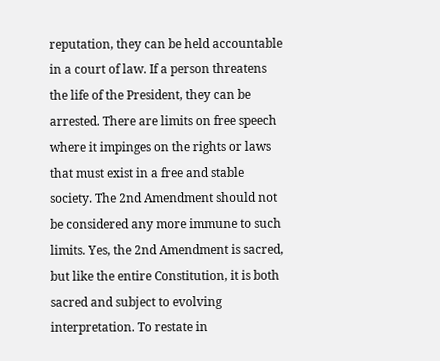reputation, they can be held accountable in a court of law. If a person threatens the life of the President, they can be arrested. There are limits on free speech where it impinges on the rights or laws that must exist in a free and stable society. The 2nd Amendment should not be considered any more immune to such limits. Yes, the 2nd Amendment is sacred, but like the entire Constitution, it is both sacred and subject to evolving interpretation. To restate in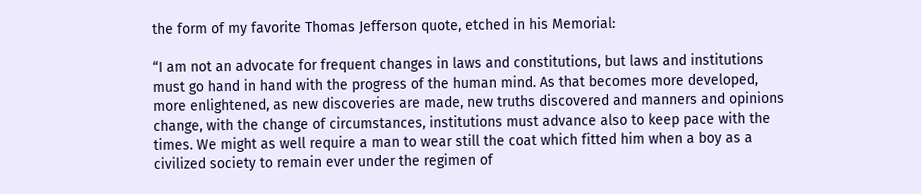the form of my favorite Thomas Jefferson quote, etched in his Memorial:

“I am not an advocate for frequent changes in laws and constitutions, but laws and institutions must go hand in hand with the progress of the human mind. As that becomes more developed, more enlightened, as new discoveries are made, new truths discovered and manners and opinions change, with the change of circumstances, institutions must advance also to keep pace with the times. We might as well require a man to wear still the coat which fitted him when a boy as a civilized society to remain ever under the regimen of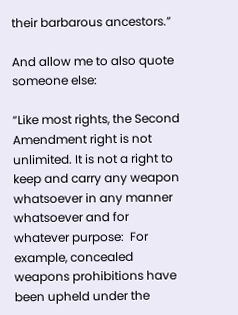their barbarous ancestors.”

And allow me to also quote someone else:

“Like most rights, the Second Amendment right is not unlimited. It is not a right to keep and carry any weapon whatsoever in any manner whatsoever and for whatever purpose:  For example, concealed weapons prohibitions have been upheld under the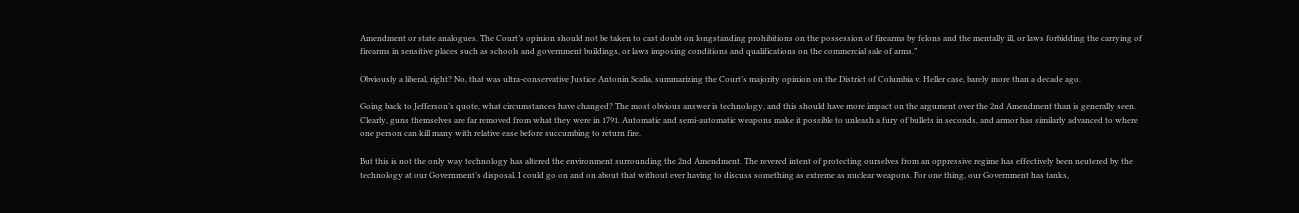Amendment or state analogues. The Court’s opinion should not be taken to cast doubt on longstanding prohibitions on the possession of firearms by felons and the mentally ill, or laws forbidding the carrying of firearms in sensitive places such as schools and government buildings, or laws imposing conditions and qualifications on the commercial sale of arms.”

Obviously a liberal, right? No, that was ultra-conservative Justice Antonin Scalia, summarizing the Court’s majority opinion on the District of Columbia v. Heller case, barely more than a decade ago.

Going back to Jefferson’s quote, what circumstances have changed? The most obvious answer is technology, and this should have more impact on the argument over the 2nd Amendment than is generally seen. Clearly, guns themselves are far removed from what they were in 1791. Automatic and semi-automatic weapons make it possible to unleash a fury of bullets in seconds, and armor has similarly advanced to where one person can kill many with relative ease before succumbing to return fire.

But this is not the only way technology has altered the environment surrounding the 2nd Amendment. The revered intent of protecting ourselves from an oppressive regime has effectively been neutered by the technology at our Government’s disposal. I could go on and on about that without ever having to discuss something as extreme as nuclear weapons. For one thing, our Government has tanks,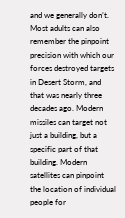and we generally don’t. Most adults can also remember the pinpoint precision with which our forces destroyed targets in Desert Storm, and that was nearly three decades ago. Modern missiles can target not just a building, but a specific part of that building. Modern satellites can pinpoint the location of individual people for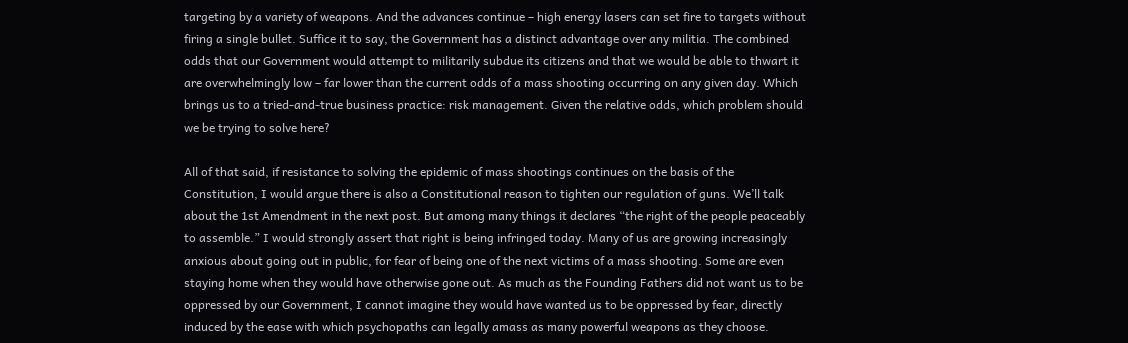targeting by a variety of weapons. And the advances continue – high energy lasers can set fire to targets without firing a single bullet. Suffice it to say, the Government has a distinct advantage over any militia. The combined odds that our Government would attempt to militarily subdue its citizens and that we would be able to thwart it are overwhelmingly low – far lower than the current odds of a mass shooting occurring on any given day. Which brings us to a tried-and-true business practice: risk management. Given the relative odds, which problem should we be trying to solve here?

All of that said, if resistance to solving the epidemic of mass shootings continues on the basis of the Constitution, I would argue there is also a Constitutional reason to tighten our regulation of guns. We’ll talk about the 1st Amendment in the next post. But among many things it declares “the right of the people peaceably to assemble.” I would strongly assert that right is being infringed today. Many of us are growing increasingly anxious about going out in public, for fear of being one of the next victims of a mass shooting. Some are even staying home when they would have otherwise gone out. As much as the Founding Fathers did not want us to be oppressed by our Government, I cannot imagine they would have wanted us to be oppressed by fear, directly induced by the ease with which psychopaths can legally amass as many powerful weapons as they choose.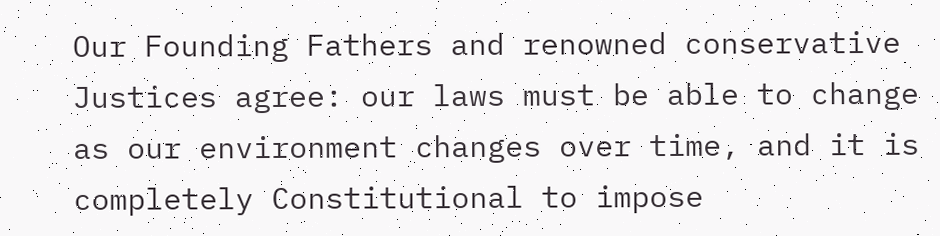Our Founding Fathers and renowned conservative Justices agree: our laws must be able to change as our environment changes over time, and it is completely Constitutional to impose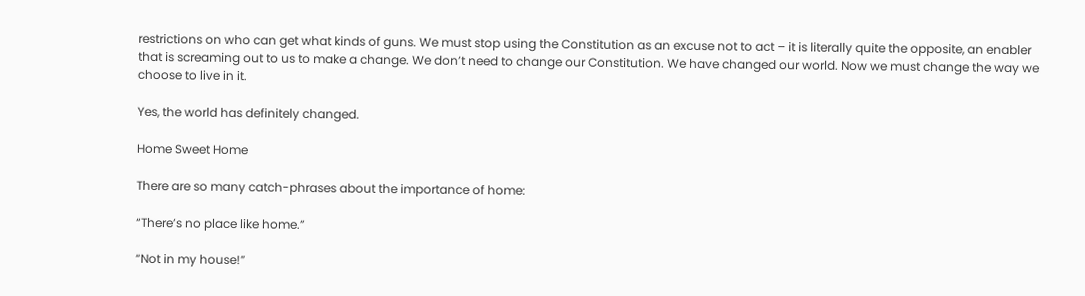restrictions on who can get what kinds of guns. We must stop using the Constitution as an excuse not to act – it is literally quite the opposite, an enabler that is screaming out to us to make a change. We don’t need to change our Constitution. We have changed our world. Now we must change the way we choose to live in it.

Yes, the world has definitely changed.

Home Sweet Home

There are so many catch-phrases about the importance of home:

“There’s no place like home.”

“Not in my house!”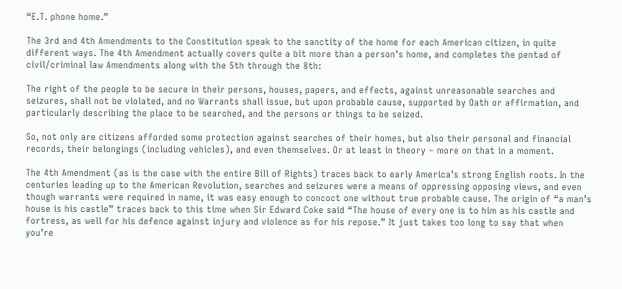“E.T. phone home.”

The 3rd and 4th Amendments to the Constitution speak to the sanctity of the home for each American citizen, in quite different ways. The 4th Amendment actually covers quite a bit more than a person’s home, and completes the pentad of civil/criminal law Amendments along with the 5th through the 8th:

The right of the people to be secure in their persons, houses, papers, and effects, against unreasonable searches and seizures, shall not be violated, and no Warrants shall issue, but upon probable cause, supported by Oath or affirmation, and particularly describing the place to be searched, and the persons or things to be seized.

So, not only are citizens afforded some protection against searches of their homes, but also their personal and financial records, their belongings (including vehicles), and even themselves. Or at least in theory – more on that in a moment.

The 4th Amendment (as is the case with the entire Bill of Rights) traces back to early America’s strong English roots. In the centuries leading up to the American Revolution, searches and seizures were a means of oppressing opposing views, and even though warrants were required in name, it was easy enough to concoct one without true probable cause. The origin of “a man’s house is his castle” traces back to this time when Sir Edward Coke said “The house of every one is to him as his castle and fortress, as well for his defence against injury and violence as for his repose.” It just takes too long to say that when you’re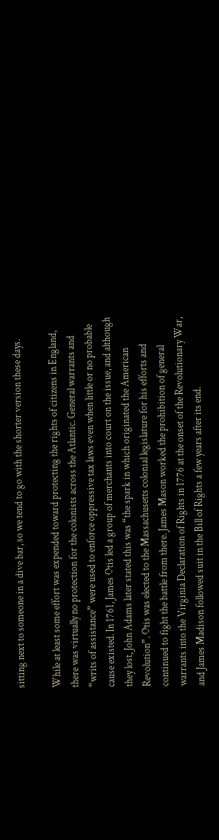sitting next to someone in a dive bar, so we tend to go with the shorter version these days.

While at least some effort was expended toward protecting the rights of citizens in England, there was virtually no protection for the colonists across the Atlantic. General warrants and “writs of assistance” were used to enforce oppressive tax laws even when little or no probable cause existed. In 1761, James Otis led a group of merchants into court on the issue, and although they lost, John Adams later stated this was “the spark in which originated the American Revolution”. Otis was elected to the Massachusetts colonial legislature for his efforts and continued to fight the battle from there. James Mason worked the prohibition of general warrants into the Virginia Declaration of Rights in 1776 at the onset of the Revolutionary War, and James Madison followed suit in the Bill of Rights a few years after its end.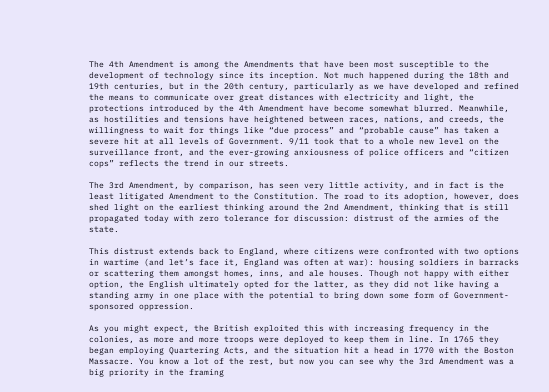The 4th Amendment is among the Amendments that have been most susceptible to the development of technology since its inception. Not much happened during the 18th and 19th centuries, but in the 20th century, particularly as we have developed and refined the means to communicate over great distances with electricity and light, the protections introduced by the 4th Amendment have become somewhat blurred. Meanwhile, as hostilities and tensions have heightened between races, nations, and creeds, the willingness to wait for things like “due process” and “probable cause” has taken a severe hit at all levels of Government. 9/11 took that to a whole new level on the surveillance front, and the ever-growing anxiousness of police officers and “citizen cops” reflects the trend in our streets.

The 3rd Amendment, by comparison, has seen very little activity, and in fact is the least litigated Amendment to the Constitution. The road to its adoption, however, does shed light on the earliest thinking around the 2nd Amendment, thinking that is still propagated today with zero tolerance for discussion: distrust of the armies of the state.

This distrust extends back to England, where citizens were confronted with two options in wartime (and let’s face it, England was often at war): housing soldiers in barracks or scattering them amongst homes, inns, and ale houses. Though not happy with either option, the English ultimately opted for the latter, as they did not like having a standing army in one place with the potential to bring down some form of Government-sponsored oppression.

As you might expect, the British exploited this with increasing frequency in the colonies, as more and more troops were deployed to keep them in line. In 1765 they began employing Quartering Acts, and the situation hit a head in 1770 with the Boston Massacre. You know a lot of the rest, but now you can see why the 3rd Amendment was a big priority in the framing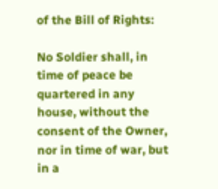of the Bill of Rights:

No Soldier shall, in time of peace be quartered in any house, without the consent of the Owner, nor in time of war, but in a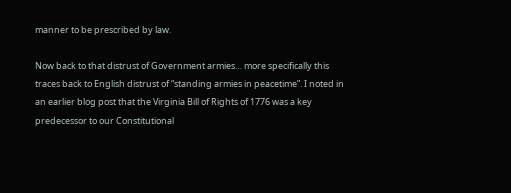manner to be prescribed by law.

Now back to that distrust of Government armies… more specifically this traces back to English distrust of “standing armies in peacetime”. I noted in an earlier blog post that the Virginia Bill of Rights of 1776 was a key predecessor to our Constitutional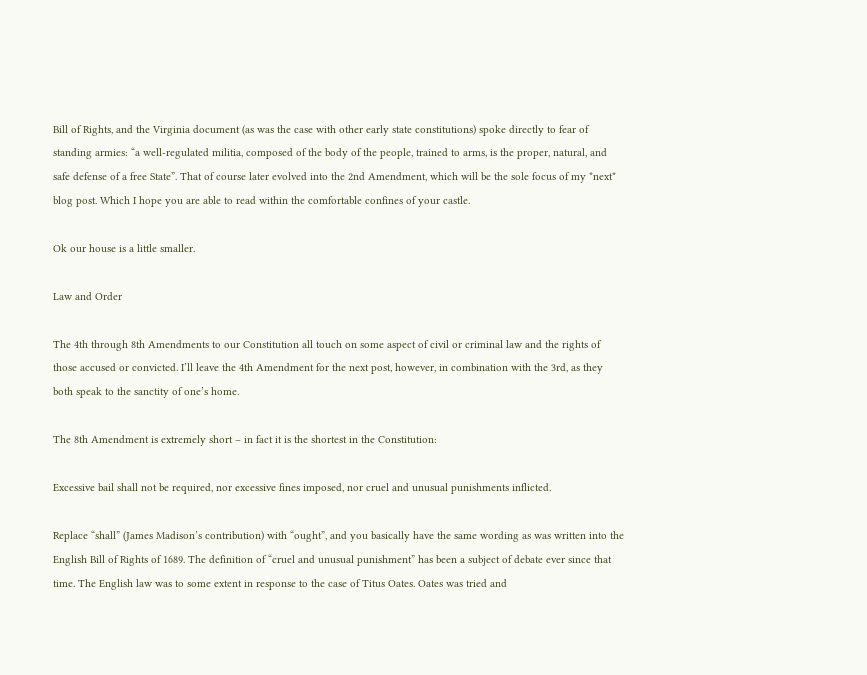Bill of Rights, and the Virginia document (as was the case with other early state constitutions) spoke directly to fear of standing armies: “a well-regulated militia, composed of the body of the people, trained to arms, is the proper, natural, and safe defense of a free State”. That of course later evolved into the 2nd Amendment, which will be the sole focus of my *next* blog post. Which I hope you are able to read within the comfortable confines of your castle.

Ok our house is a little smaller.

Law and Order

The 4th through 8th Amendments to our Constitution all touch on some aspect of civil or criminal law and the rights of those accused or convicted. I’ll leave the 4th Amendment for the next post, however, in combination with the 3rd, as they both speak to the sanctity of one’s home.

The 8th Amendment is extremely short – in fact it is the shortest in the Constitution:

Excessive bail shall not be required, nor excessive fines imposed, nor cruel and unusual punishments inflicted.

Replace “shall” (James Madison’s contribution) with “ought”, and you basically have the same wording as was written into the English Bill of Rights of 1689. The definition of “cruel and unusual punishment” has been a subject of debate ever since that time. The English law was to some extent in response to the case of Titus Oates. Oates was tried and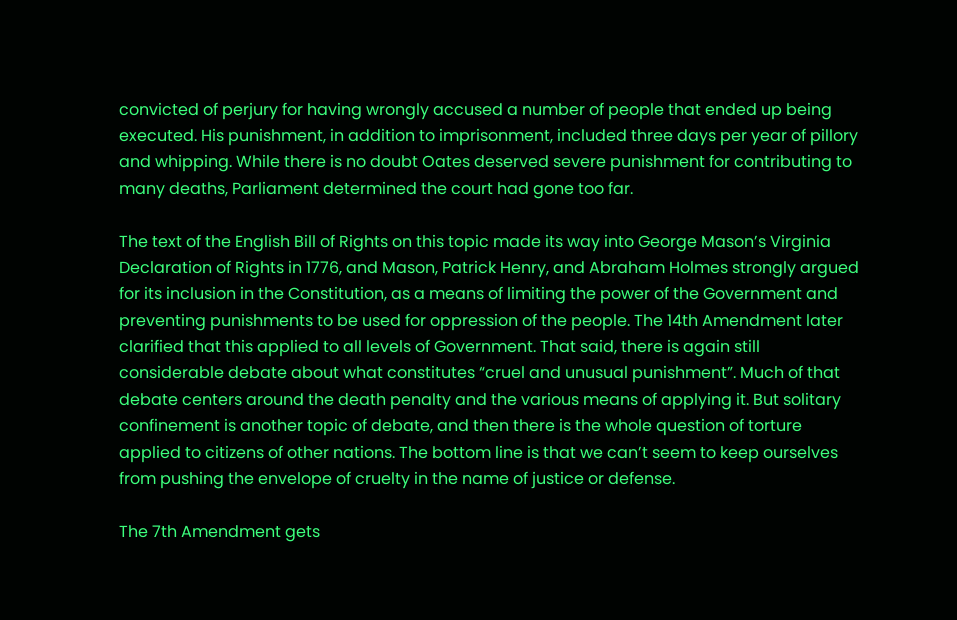convicted of perjury for having wrongly accused a number of people that ended up being executed. His punishment, in addition to imprisonment, included three days per year of pillory and whipping. While there is no doubt Oates deserved severe punishment for contributing to many deaths, Parliament determined the court had gone too far.

The text of the English Bill of Rights on this topic made its way into George Mason’s Virginia Declaration of Rights in 1776, and Mason, Patrick Henry, and Abraham Holmes strongly argued for its inclusion in the Constitution, as a means of limiting the power of the Government and preventing punishments to be used for oppression of the people. The 14th Amendment later clarified that this applied to all levels of Government. That said, there is again still considerable debate about what constitutes “cruel and unusual punishment”. Much of that debate centers around the death penalty and the various means of applying it. But solitary confinement is another topic of debate, and then there is the whole question of torture applied to citizens of other nations. The bottom line is that we can’t seem to keep ourselves from pushing the envelope of cruelty in the name of justice or defense.

The 7th Amendment gets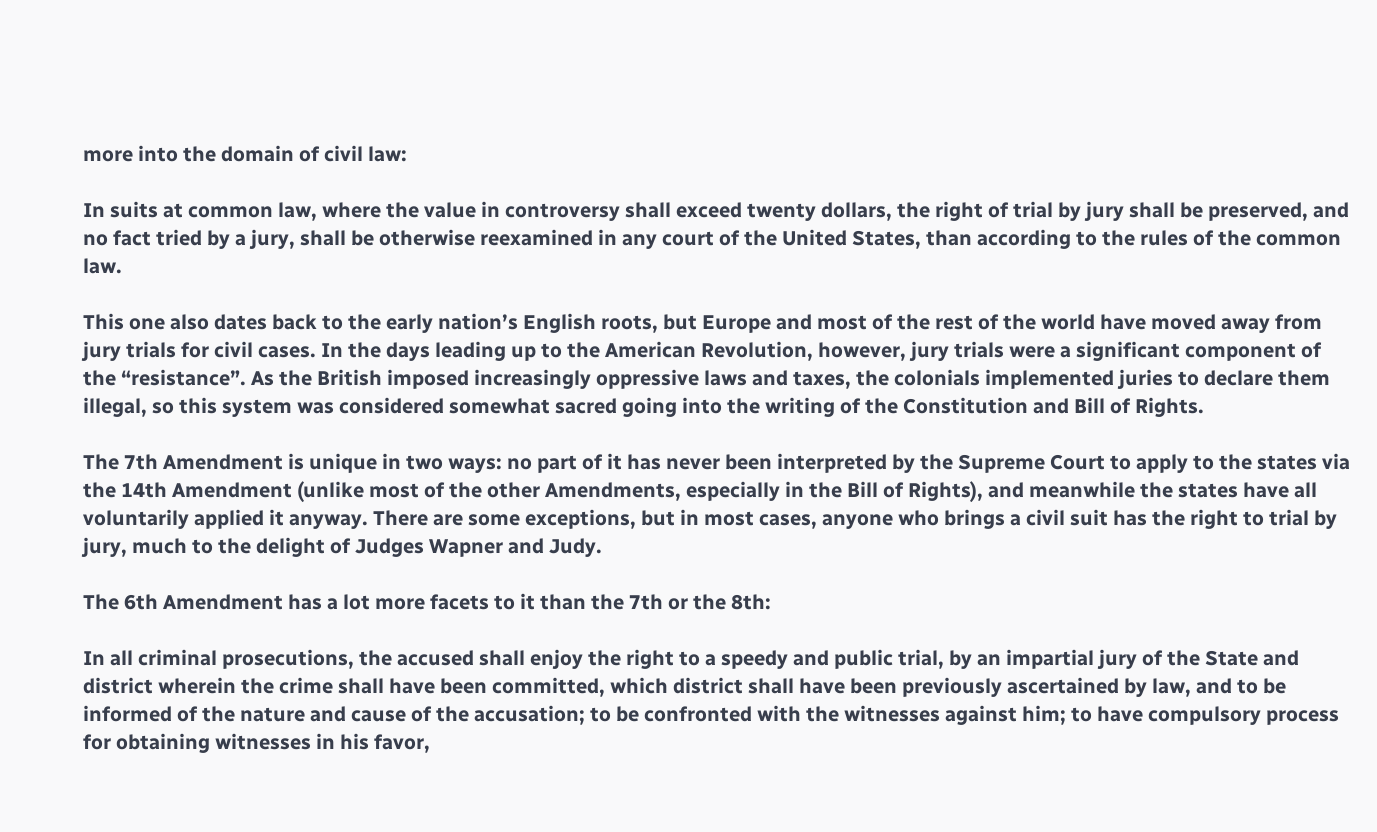more into the domain of civil law:

In suits at common law, where the value in controversy shall exceed twenty dollars, the right of trial by jury shall be preserved, and no fact tried by a jury, shall be otherwise reexamined in any court of the United States, than according to the rules of the common law.

This one also dates back to the early nation’s English roots, but Europe and most of the rest of the world have moved away from jury trials for civil cases. In the days leading up to the American Revolution, however, jury trials were a significant component of the “resistance”. As the British imposed increasingly oppressive laws and taxes, the colonials implemented juries to declare them illegal, so this system was considered somewhat sacred going into the writing of the Constitution and Bill of Rights.

The 7th Amendment is unique in two ways: no part of it has never been interpreted by the Supreme Court to apply to the states via the 14th Amendment (unlike most of the other Amendments, especially in the Bill of Rights), and meanwhile the states have all voluntarily applied it anyway. There are some exceptions, but in most cases, anyone who brings a civil suit has the right to trial by jury, much to the delight of Judges Wapner and Judy.

The 6th Amendment has a lot more facets to it than the 7th or the 8th:

In all criminal prosecutions, the accused shall enjoy the right to a speedy and public trial, by an impartial jury of the State and district wherein the crime shall have been committed, which district shall have been previously ascertained by law, and to be informed of the nature and cause of the accusation; to be confronted with the witnesses against him; to have compulsory process for obtaining witnesses in his favor,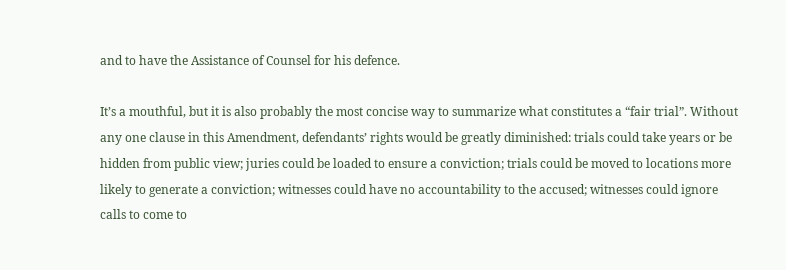and to have the Assistance of Counsel for his defence.

It’s a mouthful, but it is also probably the most concise way to summarize what constitutes a “fair trial”. Without any one clause in this Amendment, defendants’ rights would be greatly diminished: trials could take years or be hidden from public view; juries could be loaded to ensure a conviction; trials could be moved to locations more likely to generate a conviction; witnesses could have no accountability to the accused; witnesses could ignore calls to come to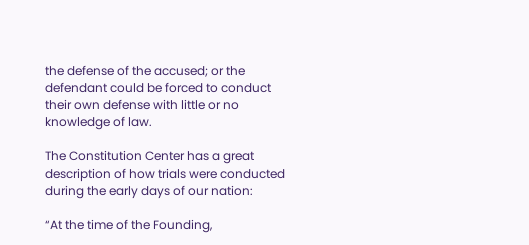the defense of the accused; or the defendant could be forced to conduct their own defense with little or no knowledge of law.

The Constitution Center has a great description of how trials were conducted during the early days of our nation:

“At the time of the Founding,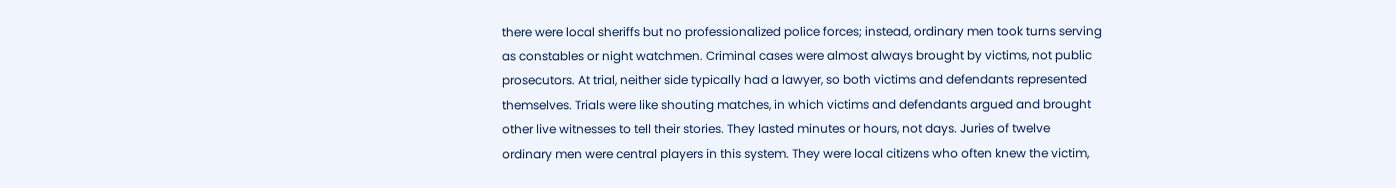there were local sheriffs but no professionalized police forces; instead, ordinary men took turns serving as constables or night watchmen. Criminal cases were almost always brought by victims, not public prosecutors. At trial, neither side typically had a lawyer, so both victims and defendants represented themselves. Trials were like shouting matches, in which victims and defendants argued and brought other live witnesses to tell their stories. They lasted minutes or hours, not days. Juries of twelve ordinary men were central players in this system. They were local citizens who often knew the victim,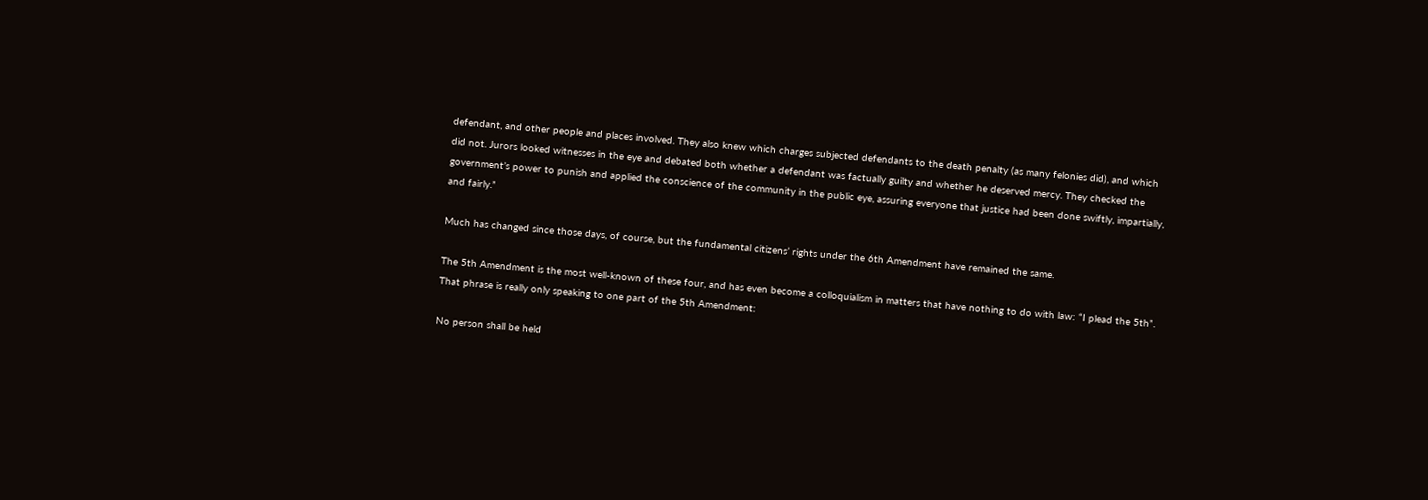defendant, and other people and places involved. They also knew which charges subjected defendants to the death penalty (as many felonies did), and which did not. Jurors looked witnesses in the eye and debated both whether a defendant was factually guilty and whether he deserved mercy. They checked the government’s power to punish and applied the conscience of the community in the public eye, assuring everyone that justice had been done swiftly, impartially, and fairly.”

Much has changed since those days, of course, but the fundamental citizens’ rights under the 6th Amendment have remained the same.

The 5th Amendment is the most well-known of these four, and has even become a colloquialism in matters that have nothing to do with law: “I plead the 5th”. That phrase is really only speaking to one part of the 5th Amendment:

No person shall be held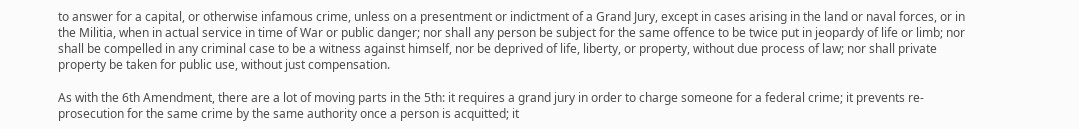to answer for a capital, or otherwise infamous crime, unless on a presentment or indictment of a Grand Jury, except in cases arising in the land or naval forces, or in the Militia, when in actual service in time of War or public danger; nor shall any person be subject for the same offence to be twice put in jeopardy of life or limb; nor shall be compelled in any criminal case to be a witness against himself, nor be deprived of life, liberty, or property, without due process of law; nor shall private property be taken for public use, without just compensation.

As with the 6th Amendment, there are a lot of moving parts in the 5th: it requires a grand jury in order to charge someone for a federal crime; it prevents re-prosecution for the same crime by the same authority once a person is acquitted; it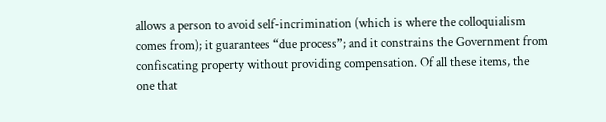allows a person to avoid self-incrimination (which is where the colloquialism comes from); it guarantees “due process”; and it constrains the Government from confiscating property without providing compensation. Of all these items, the one that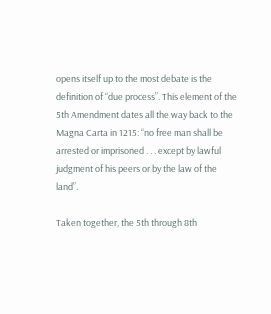opens itself up to the most debate is the definition of “due process”. This element of the 5th Amendment dates all the way back to the Magna Carta in 1215: “no free man shall be arrested or imprisoned . . . except by lawful judgment of his peers or by the law of the land”.

Taken together, the 5th through 8th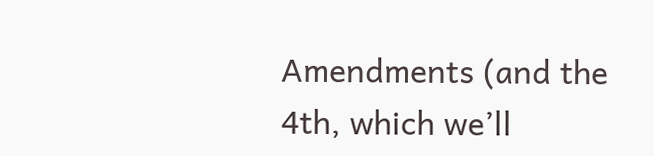Amendments (and the 4th, which we’ll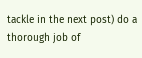tackle in the next post) do a thorough job of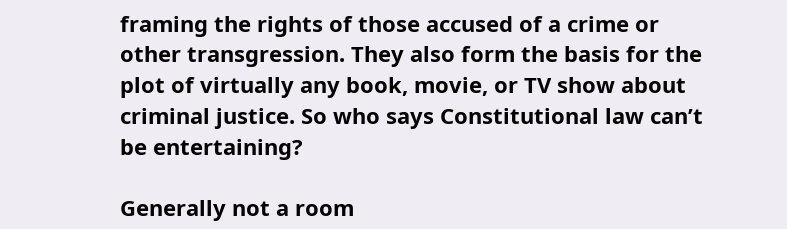framing the rights of those accused of a crime or other transgression. They also form the basis for the plot of virtually any book, movie, or TV show about criminal justice. So who says Constitutional law can’t be entertaining?

Generally not a room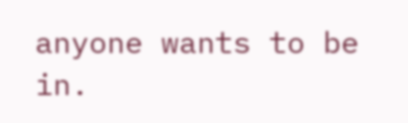anyone wants to be in.